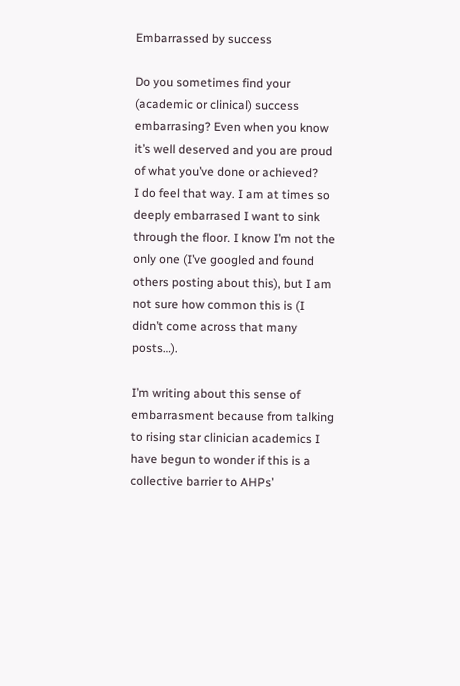Embarrassed by success

Do you sometimes find your (academic or clinical) success embarrasing? Even when you know it’s well deserved and you are proud of what you’ve done or achieved?
I do feel that way. I am at times so deeply embarrased I want to sink through the floor. I know I’m not the only one (I’ve googled and found others posting about this), but I am not sure how common this is (I didn’t come across that many posts…).

I’m writing about this sense of embarrasment because from talking to rising star clinician academics I have begun to wonder if this is a collective barrier to AHPs’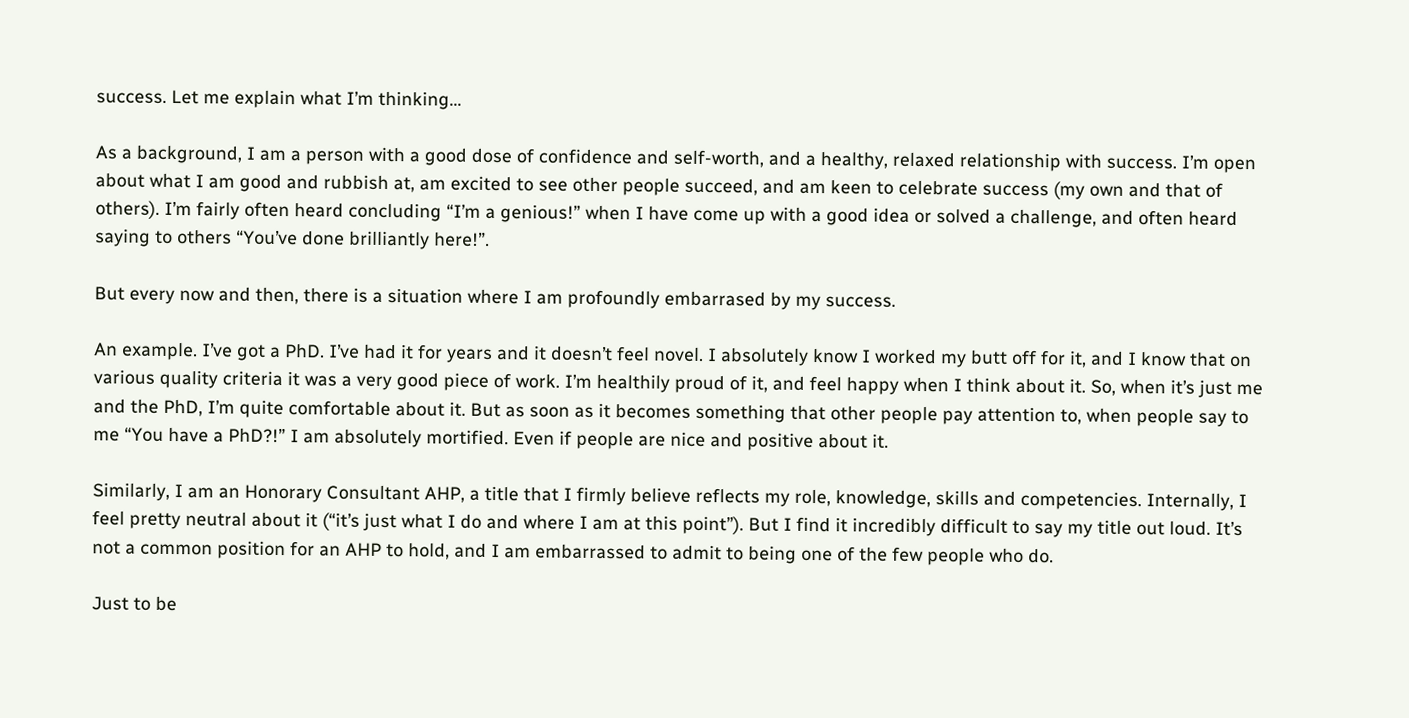success. Let me explain what I’m thinking…

As a background, I am a person with a good dose of confidence and self-worth, and a healthy, relaxed relationship with success. I’m open about what I am good and rubbish at, am excited to see other people succeed, and am keen to celebrate success (my own and that of others). I’m fairly often heard concluding “I’m a genious!” when I have come up with a good idea or solved a challenge, and often heard saying to others “You’ve done brilliantly here!”.

But every now and then, there is a situation where I am profoundly embarrased by my success.

An example. I’ve got a PhD. I’ve had it for years and it doesn’t feel novel. I absolutely know I worked my butt off for it, and I know that on various quality criteria it was a very good piece of work. I’m healthily proud of it, and feel happy when I think about it. So, when it’s just me and the PhD, I’m quite comfortable about it. But as soon as it becomes something that other people pay attention to, when people say to me “You have a PhD?!” I am absolutely mortified. Even if people are nice and positive about it.

Similarly, I am an Honorary Consultant AHP, a title that I firmly believe reflects my role, knowledge, skills and competencies. Internally, I feel pretty neutral about it (“it’s just what I do and where I am at this point”). But I find it incredibly difficult to say my title out loud. It’s not a common position for an AHP to hold, and I am embarrassed to admit to being one of the few people who do.

Just to be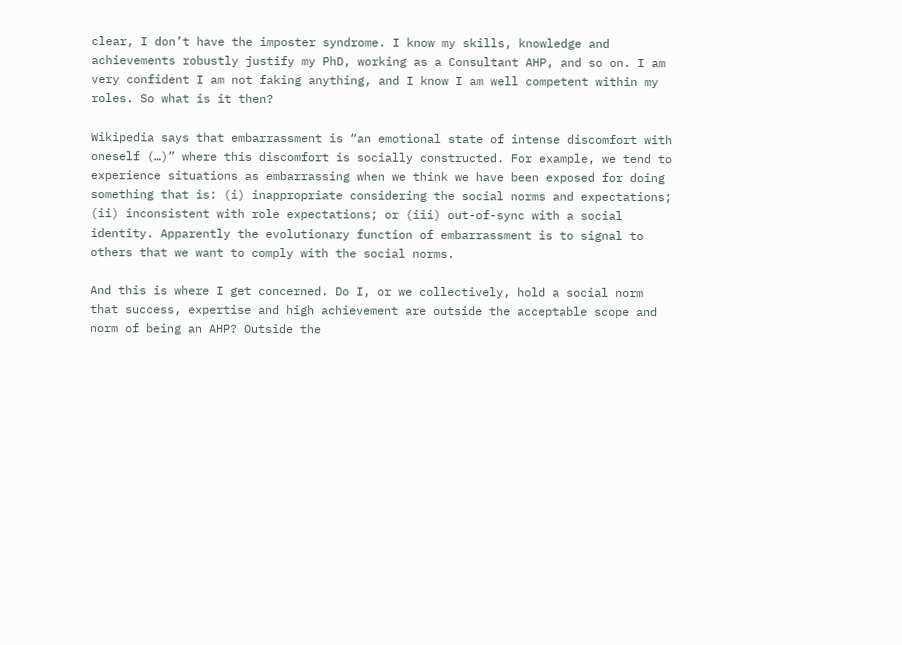clear, I don’t have the imposter syndrome. I know my skills, knowledge and achievements robustly justify my PhD, working as a Consultant AHP, and so on. I am very confident I am not faking anything, and I know I am well competent within my roles. So what is it then?

Wikipedia says that embarrassment is “an emotional state of intense discomfort with oneself (…)” where this discomfort is socially constructed. For example, we tend to experience situations as embarrassing when we think we have been exposed for doing something that is: (i) inappropriate considering the social norms and expectations; (ii) inconsistent with role expectations; or (iii) out-of-sync with a social identity. Apparently the evolutionary function of embarrassment is to signal to others that we want to comply with the social norms.

And this is where I get concerned. Do I, or we collectively, hold a social norm that success, expertise and high achievement are outside the acceptable scope and norm of being an AHP? Outside the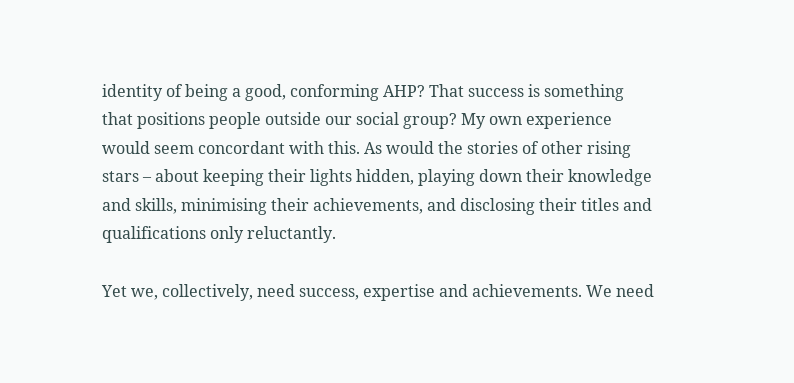identity of being a good, conforming AHP? That success is something that positions people outside our social group? My own experience would seem concordant with this. As would the stories of other rising stars – about keeping their lights hidden, playing down their knowledge and skills, minimising their achievements, and disclosing their titles and qualifications only reluctantly.

Yet we, collectively, need success, expertise and achievements. We need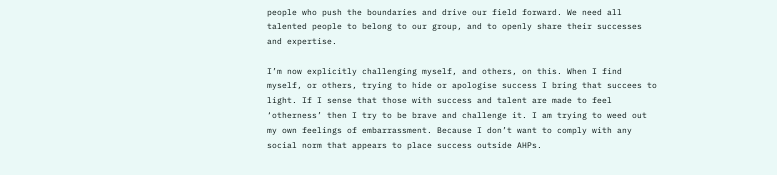people who push the boundaries and drive our field forward. We need all talented people to belong to our group, and to openly share their successes and expertise.

I’m now explicitly challenging myself, and others, on this. When I find myself, or others, trying to hide or apologise success I bring that succees to light. If I sense that those with success and talent are made to feel ‘otherness’ then I try to be brave and challenge it. I am trying to weed out my own feelings of embarrassment. Because I don’t want to comply with any social norm that appears to place success outside AHPs.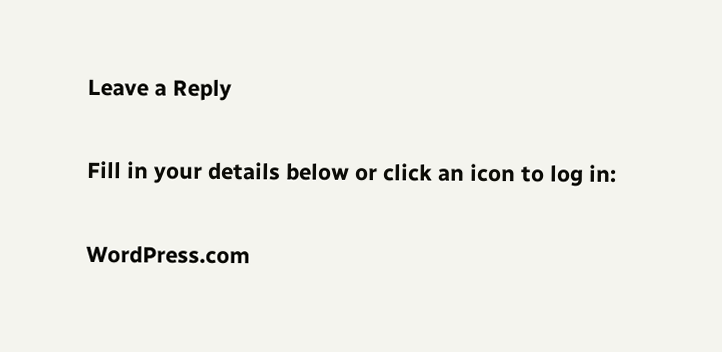Leave a Reply

Fill in your details below or click an icon to log in:

WordPress.com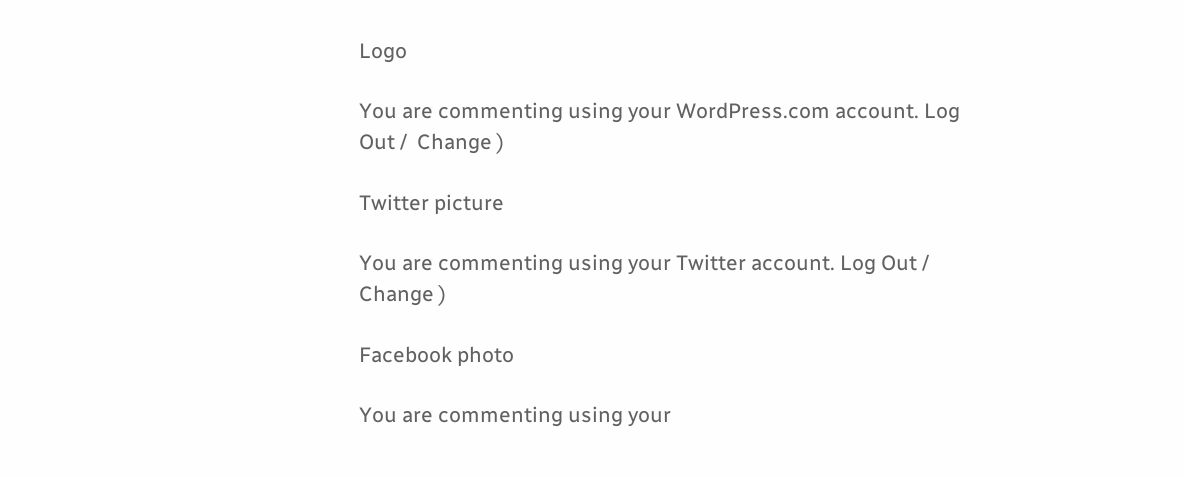Logo

You are commenting using your WordPress.com account. Log Out /  Change )

Twitter picture

You are commenting using your Twitter account. Log Out /  Change )

Facebook photo

You are commenting using your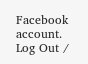Facebook account. Log Out /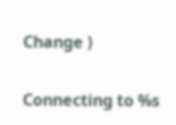Change )

Connecting to %s